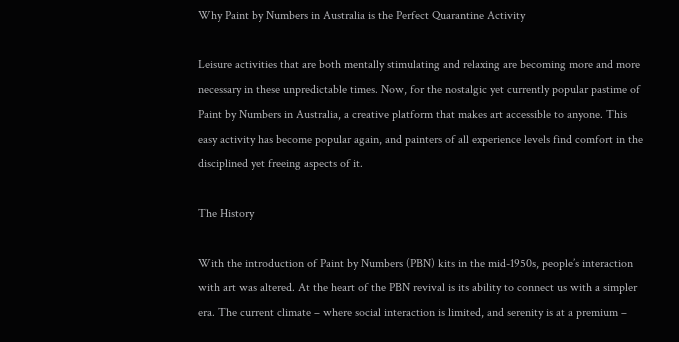Why Paint by Numbers in Australia is the Perfect Quarantine Activity

Leisure activities that are both mentally stimulating and relaxing are becoming more and more necessary in these unpredictable times. Now, for the nostalgic yet currently popular pastime of Paint by Numbers in Australia, a creative platform that makes art accessible to anyone. This easy activity has become popular again, and painters of all experience levels find comfort in the disciplined yet freeing aspects of it.

The History

With the introduction of Paint by Numbers (PBN) kits in the mid-1950s, people’s interaction with art was altered. At the heart of the PBN revival is its ability to connect us with a simpler era. The current climate – where social interaction is limited, and serenity is at a premium –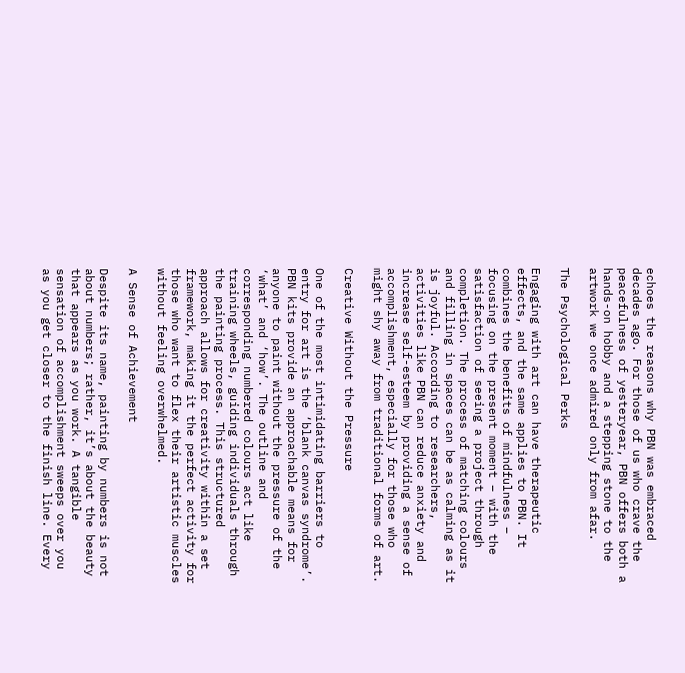echoes the reasons why PBN was embraced decades ago. For those of us who crave the peacefulness of yesteryear, PBN offers both a hands-on hobby and a stepping stone to the artwork we once admired only from afar.

The Psychological Perks

Engaging with art can have therapeutic effects, and the same applies to PBN. It combines the benefits of mindfulness – focusing on the present moment – with the satisfaction of seeing a project through completion. The process of matching colours and filling in spaces can be as calming as it is joyful. According to researchers, activities like PBN can reduce anxiety and increase self-esteem by providing a sense of accomplishment, especially for those who might shy away from traditional forms of art.

Creative Without the Pressure

One of the most intimidating barriers to entry for art is the ‘blank canvas syndrome’. PBN kits provide an approachable means for anyone to paint without the pressure of the ‘what’ and ‘how’. The outline and corresponding numbered colours act like training wheels, guiding individuals through the painting process. This structured approach allows for creativity within a set framework, making it the perfect activity for those who want to flex their artistic muscles without feeling overwhelmed.

A Sense of Achievement

Despite its name, painting by numbers is not about numbers; rather, it’s about the beauty that appears as you work. A tangible sensation of accomplishment sweeps over you as you get closer to the finish line. Every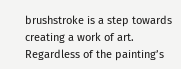brushstroke is a step towards creating a work of art. Regardless of the painting’s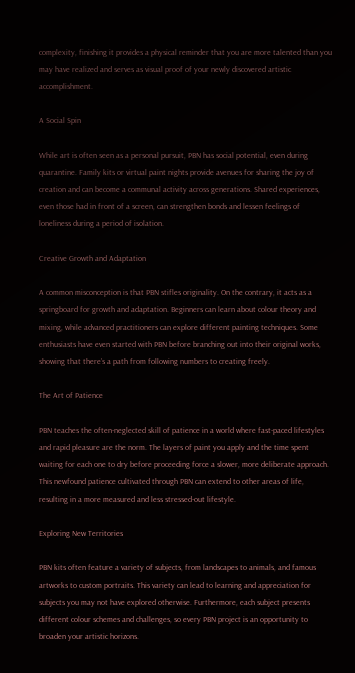complexity, finishing it provides a physical reminder that you are more talented than you may have realized and serves as visual proof of your newly discovered artistic accomplishment.

A Social Spin

While art is often seen as a personal pursuit, PBN has social potential, even during quarantine. Family kits or virtual paint nights provide avenues for sharing the joy of creation and can become a communal activity across generations. Shared experiences, even those had in front of a screen, can strengthen bonds and lessen feelings of loneliness during a period of isolation.

Creative Growth and Adaptation

A common misconception is that PBN stifles originality. On the contrary, it acts as a springboard for growth and adaptation. Beginners can learn about colour theory and mixing, while advanced practitioners can explore different painting techniques. Some enthusiasts have even started with PBN before branching out into their original works, showing that there’s a path from following numbers to creating freely.

The Art of Patience

PBN teaches the often-neglected skill of patience in a world where fast-paced lifestyles and rapid pleasure are the norm. The layers of paint you apply and the time spent waiting for each one to dry before proceeding force a slower, more deliberate approach. This newfound patience cultivated through PBN can extend to other areas of life, resulting in a more measured and less stressed-out lifestyle.

Exploring New Territories

PBN kits often feature a variety of subjects, from landscapes to animals, and famous artworks to custom portraits. This variety can lead to learning and appreciation for subjects you may not have explored otherwise. Furthermore, each subject presents different colour schemes and challenges, so every PBN project is an opportunity to broaden your artistic horizons.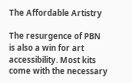The Affordable Artistry

The resurgence of PBN is also a win for art accessibility. Most kits come with the necessary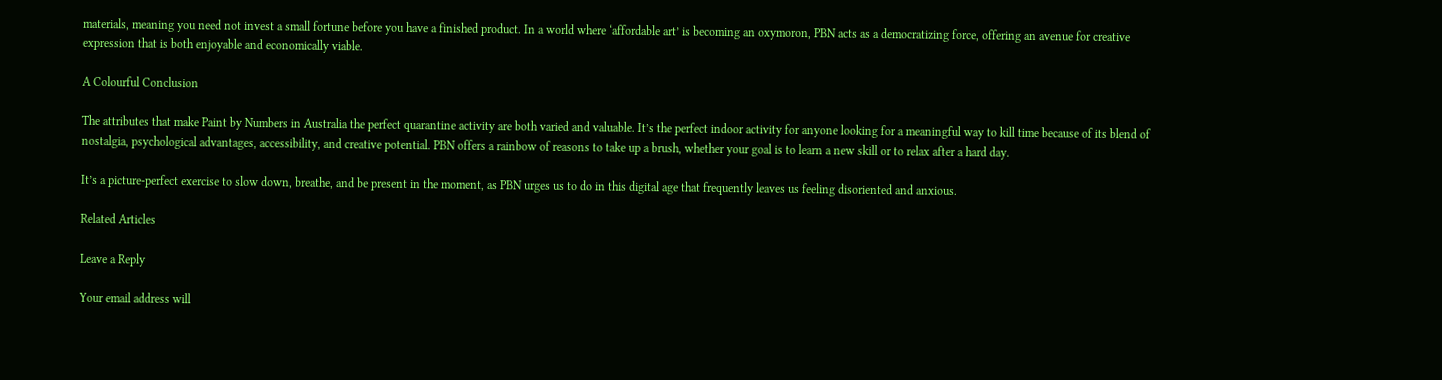materials, meaning you need not invest a small fortune before you have a finished product. In a world where ‘affordable art’ is becoming an oxymoron, PBN acts as a democratizing force, offering an avenue for creative expression that is both enjoyable and economically viable.

A Colourful Conclusion

The attributes that make Paint by Numbers in Australia the perfect quarantine activity are both varied and valuable. It’s the perfect indoor activity for anyone looking for a meaningful way to kill time because of its blend of nostalgia, psychological advantages, accessibility, and creative potential. PBN offers a rainbow of reasons to take up a brush, whether your goal is to learn a new skill or to relax after a hard day.

It’s a picture-perfect exercise to slow down, breathe, and be present in the moment, as PBN urges us to do in this digital age that frequently leaves us feeling disoriented and anxious.

Related Articles

Leave a Reply

Your email address will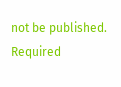not be published. Required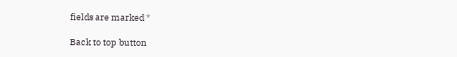fields are marked *

Back to top button